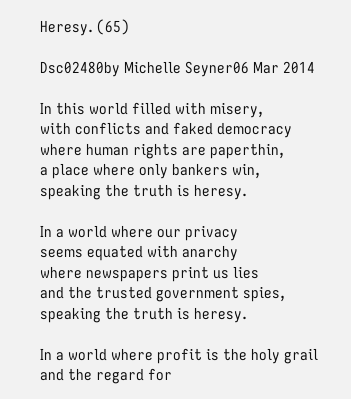Heresy. (65)

Dsc02480by Michelle Seyner06 Mar 2014

In this world filled with misery,
with conflicts and faked democracy
where human rights are paperthin,
a place where only bankers win,
speaking the truth is heresy.

In a world where our privacy
seems equated with anarchy
where newspapers print us lies
and the trusted government spies,
speaking the truth is heresy.

In a world where profit is the holy grail
and the regard for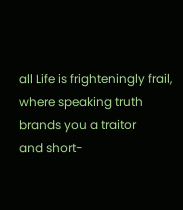all Life is frighteningly frail,
where speaking truth brands you a traitor
and short-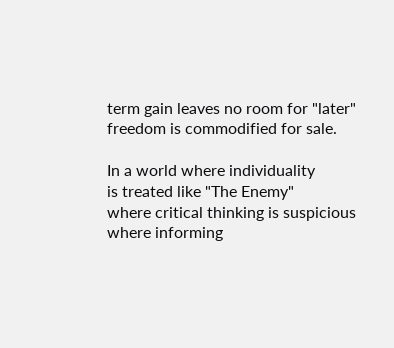term gain leaves no room for "later"
freedom is commodified for sale.

In a world where individuality
is treated like "The Enemy"
where critical thinking is suspicious
where informing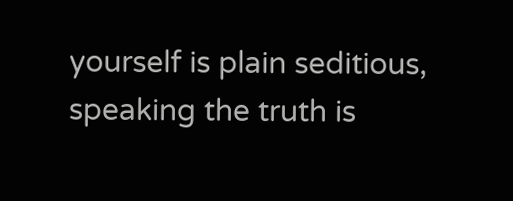yourself is plain seditious,
speaking the truth is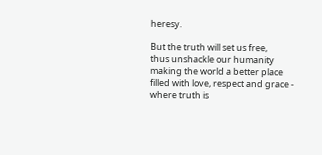heresy.

But the truth will set us free,
thus unshackle our humanity
making the world a better place
filled with love, respect and grace -
where truth is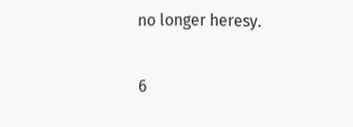no longer heresy.

6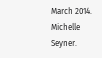March 2014.
Michelle Seyner.